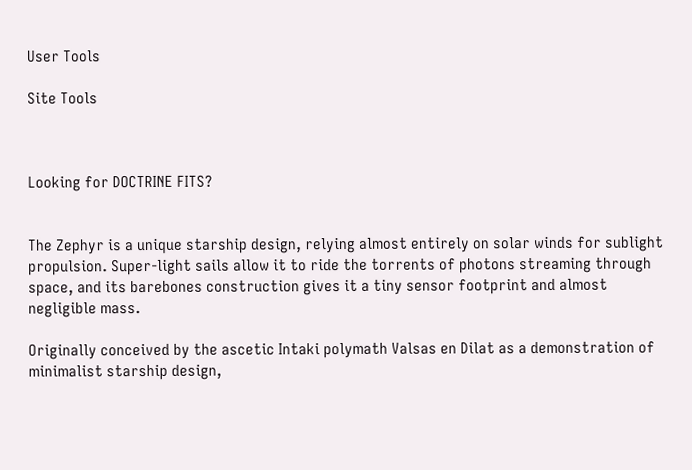User Tools

Site Tools



Looking for DOCTRINE FITS?


The Zephyr is a unique starship design, relying almost entirely on solar winds for sublight propulsion. Super-light sails allow it to ride the torrents of photons streaming through space, and its barebones construction gives it a tiny sensor footprint and almost negligible mass.

Originally conceived by the ascetic Intaki polymath Valsas en Dilat as a demonstration of minimalist starship design,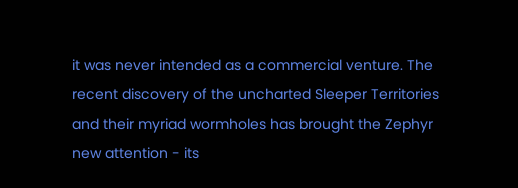it was never intended as a commercial venture. The recent discovery of the uncharted Sleeper Territories and their myriad wormholes has brought the Zephyr new attention - its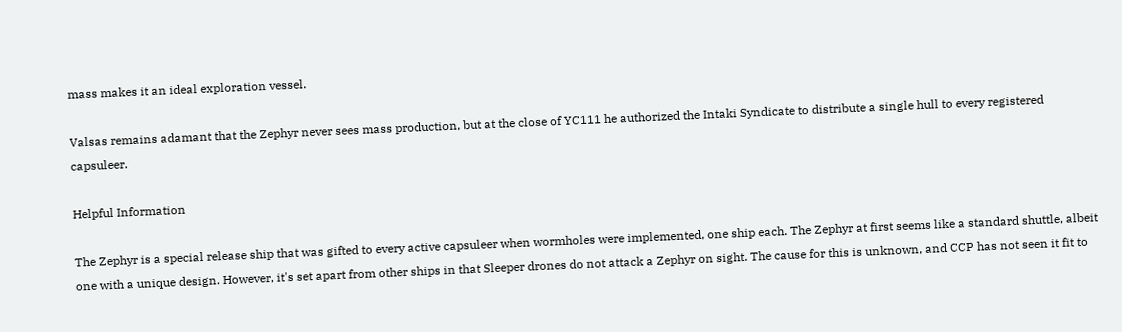mass makes it an ideal exploration vessel.

Valsas remains adamant that the Zephyr never sees mass production, but at the close of YC111 he authorized the Intaki Syndicate to distribute a single hull to every registered capsuleer.

Helpful Information

The Zephyr is a special release ship that was gifted to every active capsuleer when wormholes were implemented, one ship each. The Zephyr at first seems like a standard shuttle, albeit one with a unique design. However, it's set apart from other ships in that Sleeper drones do not attack a Zephyr on sight. The cause for this is unknown, and CCP has not seen it fit to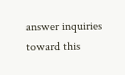answer inquiries toward this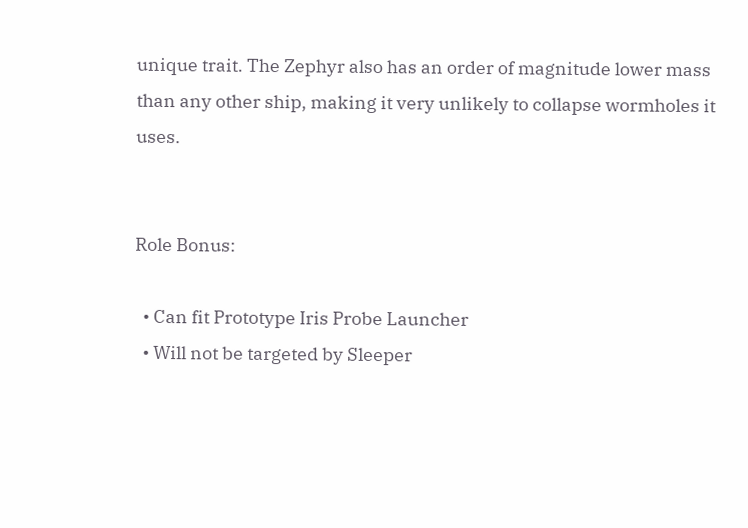unique trait. The Zephyr also has an order of magnitude lower mass than any other ship, making it very unlikely to collapse wormholes it uses.


Role Bonus:

  • Can fit Prototype Iris Probe Launcher
  • Will not be targeted by Sleeper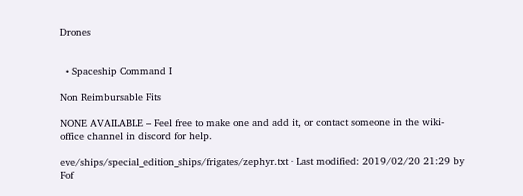Drones


  • Spaceship Command I

Non Reimbursable Fits

NONE AVAILABLE – Feel free to make one and add it, or contact someone in the wiki-office channel in discord for help.

eve/ships/special_edition_ships/frigates/zephyr.txt · Last modified: 2019/02/20 21:29 by Fof